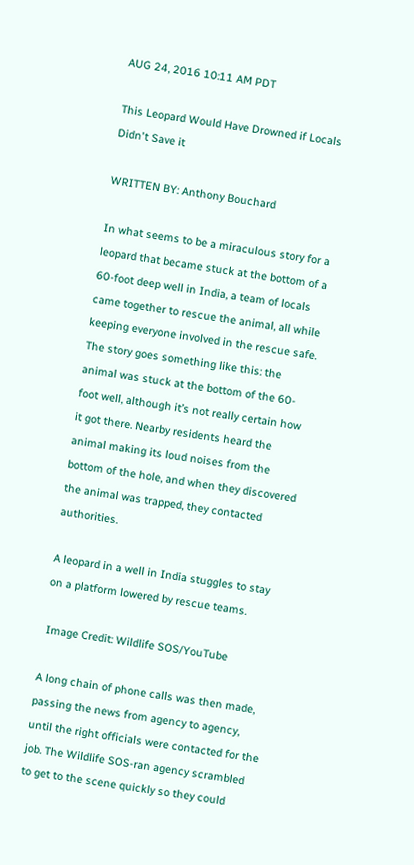AUG 24, 2016 10:11 AM PDT

This Leopard Would Have Drowned if Locals Didn't Save it

WRITTEN BY: Anthony Bouchard

In what seems to be a miraculous story for a leopard that became stuck at the bottom of a 60-foot deep well in India, a team of locals came together to rescue the animal, all while keeping everyone involved in the rescue safe.
The story goes something like this: the animal was stuck at the bottom of the 60-foot well, although it’s not really certain how it got there. Nearby residents heard the animal making its loud noises from the bottom of the hole, and when they discovered the animal was trapped, they contacted authorities.

A leopard in a well in India stuggles to stay on a platform lowered by rescue teams.

 Image Credit: Wildlife SOS/YouTube

A long chain of phone calls was then made, passing the news from agency to agency, until the right officials were contacted for the job. The Wildlife SOS-ran agency scrambled to get to the scene quickly so they could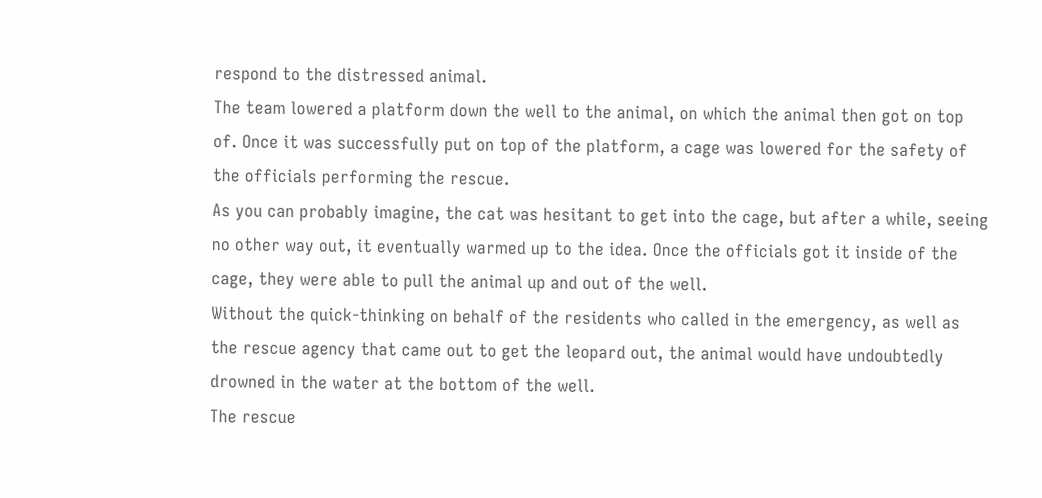respond to the distressed animal.
The team lowered a platform down the well to the animal, on which the animal then got on top of. Once it was successfully put on top of the platform, a cage was lowered for the safety of the officials performing the rescue.
As you can probably imagine, the cat was hesitant to get into the cage, but after a while, seeing no other way out, it eventually warmed up to the idea. Once the officials got it inside of the cage, they were able to pull the animal up and out of the well.
Without the quick-thinking on behalf of the residents who called in the emergency, as well as the rescue agency that came out to get the leopard out, the animal would have undoubtedly drowned in the water at the bottom of the well.
The rescue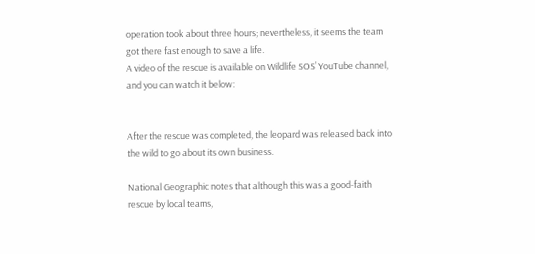operation took about three hours; nevertheless, it seems the team got there fast enough to save a life.
A video of the rescue is available on Wildlife SOS’ YouTube channel, and you can watch it below:


After the rescue was completed, the leopard was released back into the wild to go about its own business.

National Geographic notes that although this was a good-faith rescue by local teams,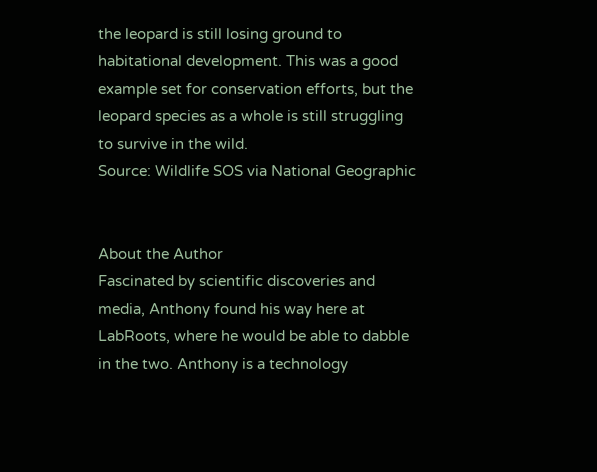the leopard is still losing ground to habitational development. This was a good example set for conservation efforts, but the leopard species as a whole is still struggling to survive in the wild.
Source: Wildlife SOS via National Geographic


About the Author
Fascinated by scientific discoveries and media, Anthony found his way here at LabRoots, where he would be able to dabble in the two. Anthony is a technology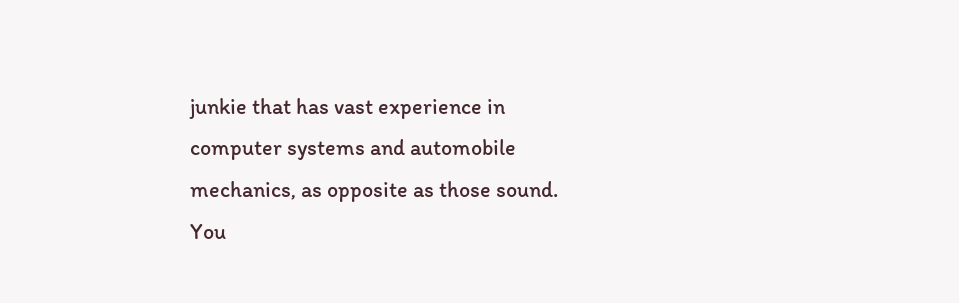junkie that has vast experience in computer systems and automobile mechanics, as opposite as those sound.
You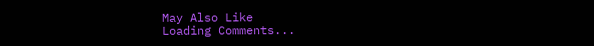May Also Like
Loading Comments...